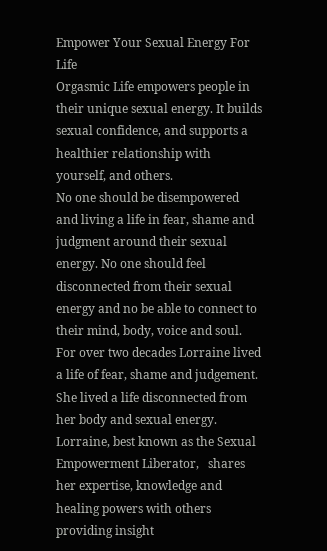Empower Your Sexual Energy For Life
Orgasmic Life empowers people in their unique sexual energy. It builds sexual confidence, and supports a healthier relationship with yourself, and others.
No one should be disempowered and living a life in fear, shame and judgment around their sexual energy. No one should feel disconnected from their sexual energy and no be able to connect to their mind, body, voice and soul.
For over two decades Lorraine lived a life of fear, shame and judgement. She lived a life disconnected from her body and sexual energy.
Lorraine, best known as the Sexual Empowerment Liberator,   shares her expertise, knowledge and healing powers with others providing insight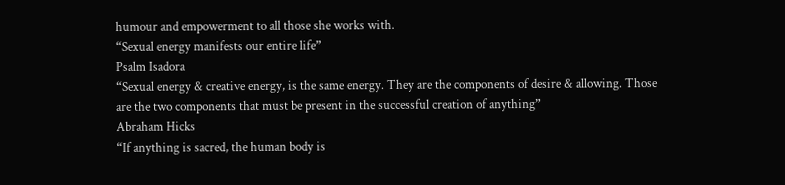humour and empowerment to all those she works with.
“Sexual energy manifests our entire life”
Psalm Isadora
“Sexual energy & creative energy, is the same energy. They are the components of desire & allowing. Those are the two components that must be present in the successful creation of anything”
Abraham Hicks
“If anything is sacred, the human body is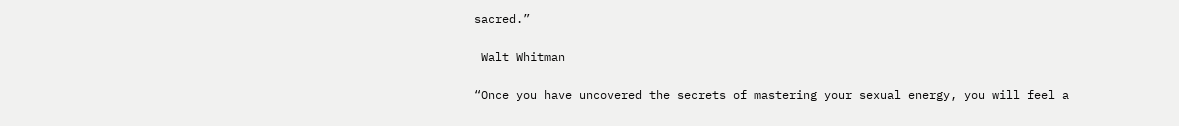sacred.”

 Walt Whitman

“Once you have uncovered the secrets of mastering your sexual energy, you will feel a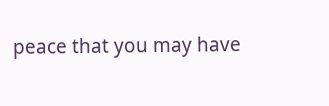peace that you may have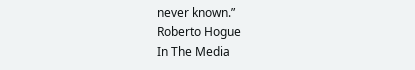never known.”
Roberto Hogue
In The Media